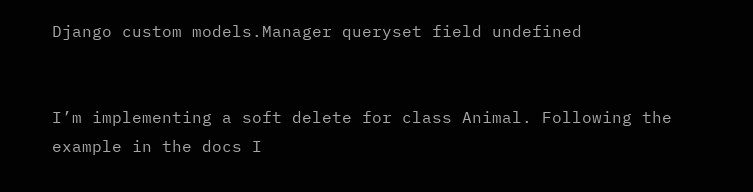Django custom models.Manager queryset field undefined


I’m implementing a soft delete for class Animal. Following the example in the docs I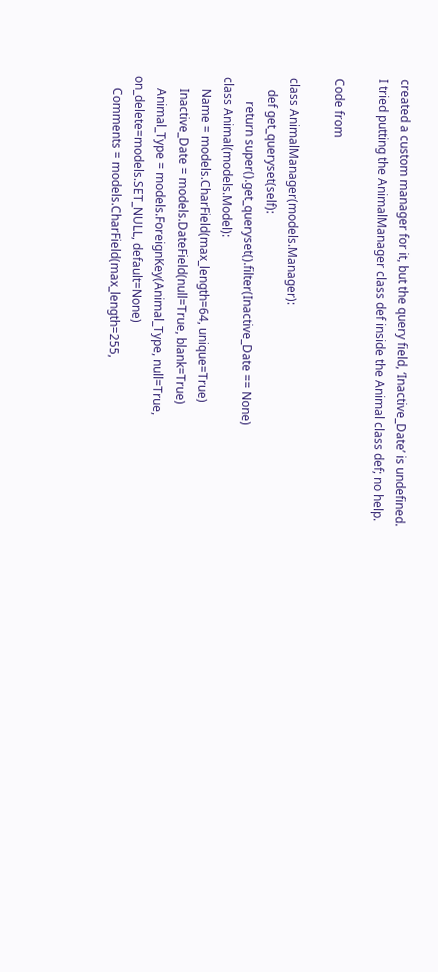created a custom manager for it, but the query field, ‘Inactive_Date’ is undefined. I tried putting the AnimalManager class def inside the Animal class def; no help.

Code from

class AnimalManager(models.Manager):
    def get_queryset(self):
        return super().get_queryset().filter(Inactive_Date == None)
class Animal(models.Model):
    Name = models.CharField(max_length=64, unique=True)
    Inactive_Date = models.DateField(null=True, blank=True)
    Animal_Type = models.ForeignKey(Animal_Type, null=True, on_delete=models.SET_NULL, default=None)
    Comments = models.CharField(max_length=255,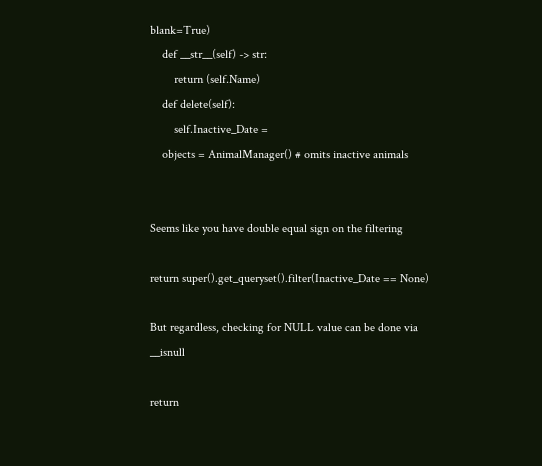blank=True)
    def __str__(self) -> str:
        return (self.Name)
    def delete(self):
        self.Inactive_Date =
    objects = AnimalManager() # omits inactive animals


Seems like you have double equal sign on the filtering

return super().get_queryset().filter(Inactive_Date == None)

But regardless, checking for NULL value can be done via __isnull

return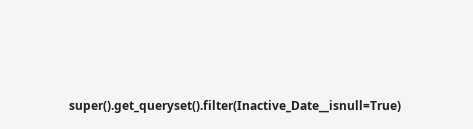super().get_queryset().filter(Inactive_Date__isnull=True)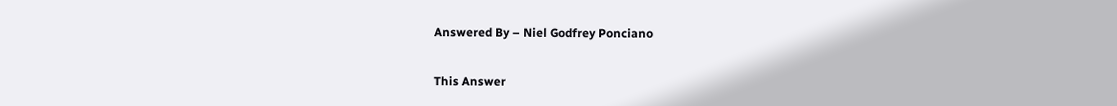Answered By – Niel Godfrey Ponciano

This Answer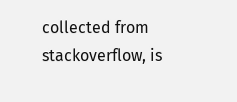collected from stackoverflow, is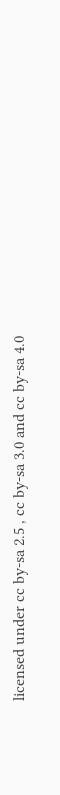licensed under cc by-sa 2.5 , cc by-sa 3.0 and cc by-sa 4.0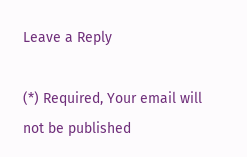Leave a Reply

(*) Required, Your email will not be published